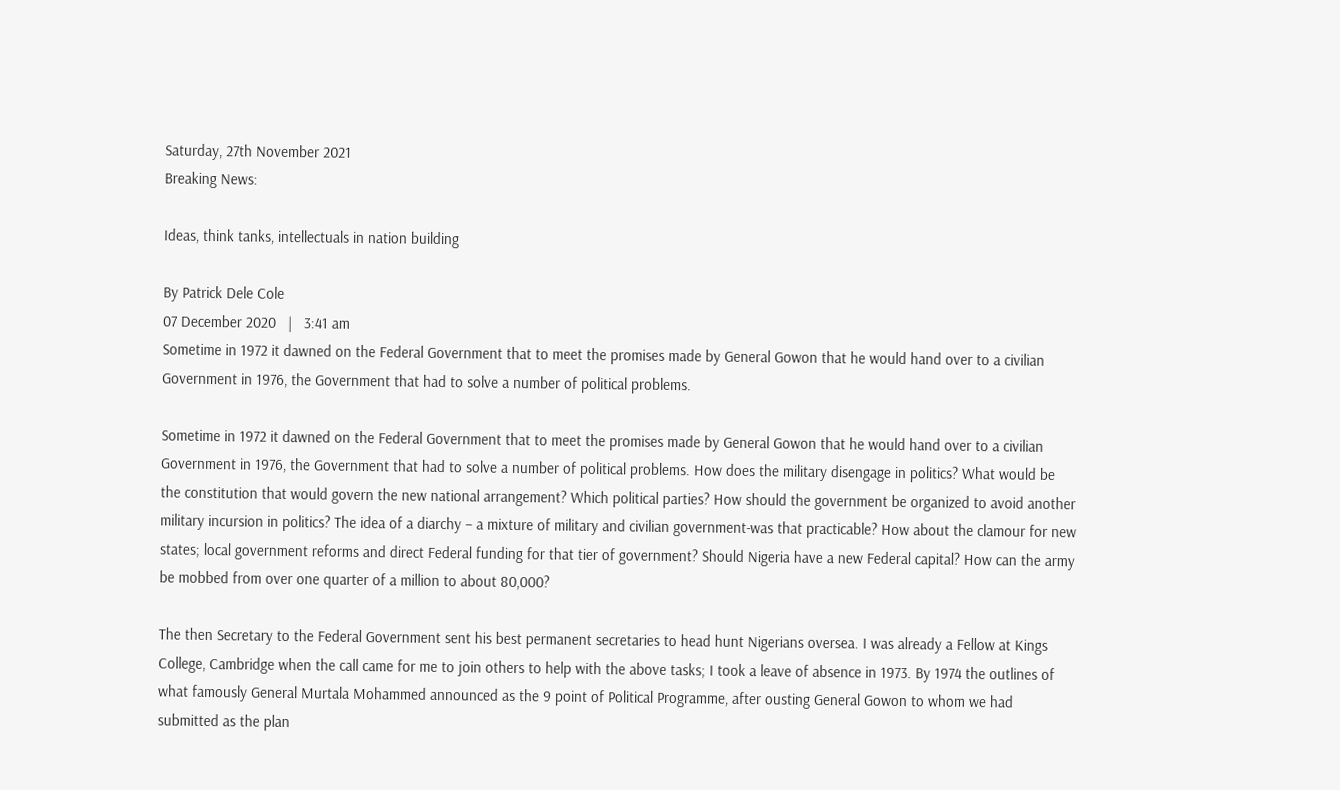Saturday, 27th November 2021
Breaking News:

Ideas, think tanks, intellectuals in nation building

By Patrick Dele Cole
07 December 2020   |   3:41 am
Sometime in 1972 it dawned on the Federal Government that to meet the promises made by General Gowon that he would hand over to a civilian Government in 1976, the Government that had to solve a number of political problems.

Sometime in 1972 it dawned on the Federal Government that to meet the promises made by General Gowon that he would hand over to a civilian Government in 1976, the Government that had to solve a number of political problems. How does the military disengage in politics? What would be the constitution that would govern the new national arrangement? Which political parties? How should the government be organized to avoid another military incursion in politics? The idea of a diarchy – a mixture of military and civilian government-was that practicable? How about the clamour for new states; local government reforms and direct Federal funding for that tier of government? Should Nigeria have a new Federal capital? How can the army be mobbed from over one quarter of a million to about 80,000?

The then Secretary to the Federal Government sent his best permanent secretaries to head hunt Nigerians oversea. I was already a Fellow at Kings College, Cambridge when the call came for me to join others to help with the above tasks; I took a leave of absence in 1973. By 1974 the outlines of what famously General Murtala Mohammed announced as the 9 point of Political Programme, after ousting General Gowon to whom we had submitted as the plan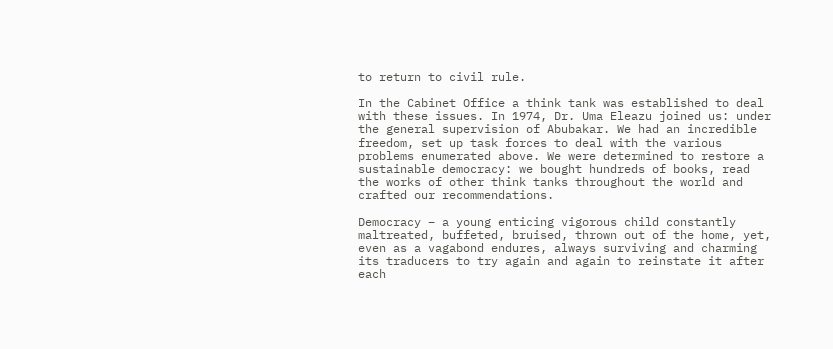to return to civil rule.

In the Cabinet Office a think tank was established to deal with these issues. In 1974, Dr. Uma Eleazu joined us: under the general supervision of Abubakar. We had an incredible freedom, set up task forces to deal with the various problems enumerated above. We were determined to restore a sustainable democracy: we bought hundreds of books, read the works of other think tanks throughout the world and crafted our recommendations.

Democracy – a young enticing vigorous child constantly maltreated, buffeted, bruised, thrown out of the home, yet, even as a vagabond endures, always surviving and charming its traducers to try again and again to reinstate it after each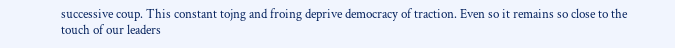successive coup. This constant tojng and froing deprive democracy of traction. Even so it remains so close to the touch of our leaders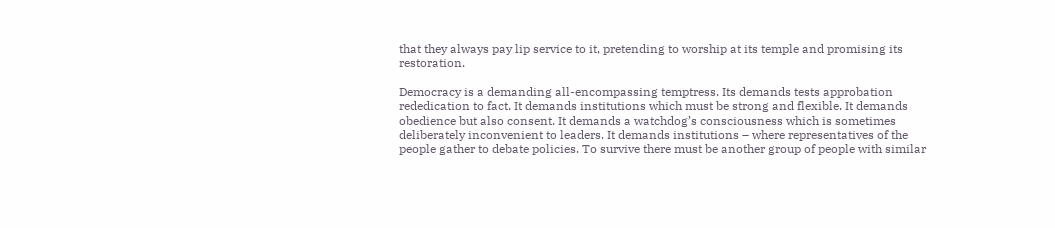that they always pay lip service to it, pretending to worship at its temple and promising its restoration.

Democracy is a demanding all-encompassing temptress. Its demands tests approbation rededication to fact. It demands institutions which must be strong and flexible. It demands obedience but also consent. It demands a watchdog’s consciousness which is sometimes deliberately inconvenient to leaders. It demands institutions – where representatives of the people gather to debate policies. To survive there must be another group of people with similar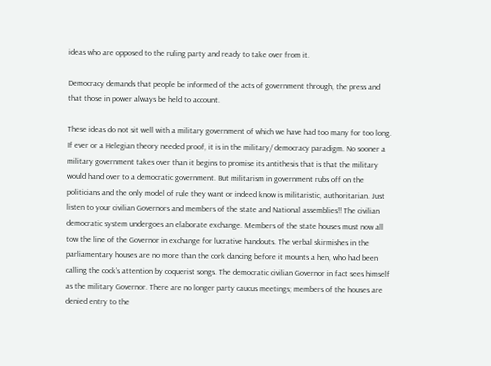ideas who are opposed to the ruling party and ready to take over from it.

Democracy demands that people be informed of the acts of government through, the press and that those in power always be held to account.

These ideas do not sit well with a military government of which we have had too many for too long. If ever or a Helegian theory needed proof, it is in the military/ democracy paradigm. No sooner a military government takes over than it begins to promise its antithesis that is that the military would hand over to a democratic government. But militarism in government rubs off on the politicians and the only model of rule they want or indeed know is militaristic, authoritarian. Just listen to your civilian Governors and members of the state and National assemblies!! The civilian democratic system undergoes an elaborate exchange. Members of the state houses must now all tow the line of the Governor in exchange for lucrative handouts. The verbal skirmishes in the parliamentary houses are no more than the cork dancing before it mounts a hen, who had been calling the cock’s attention by coquerist songs. The democratic civilian Governor in fact sees himself as the military Governor. There are no longer party caucus meetings; members of the houses are denied entry to the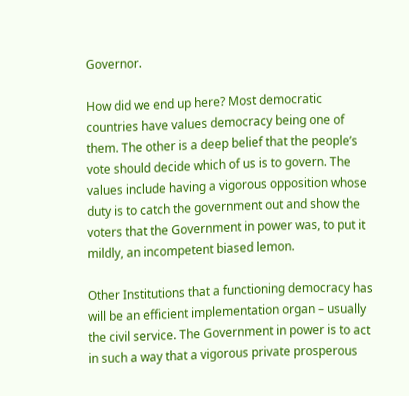Governor.

How did we end up here? Most democratic countries have values democracy being one of them. The other is a deep belief that the people’s vote should decide which of us is to govern. The values include having a vigorous opposition whose duty is to catch the government out and show the voters that the Government in power was, to put it mildly, an incompetent biased lemon.

Other Institutions that a functioning democracy has will be an efficient implementation organ – usually the civil service. The Government in power is to act in such a way that a vigorous private prosperous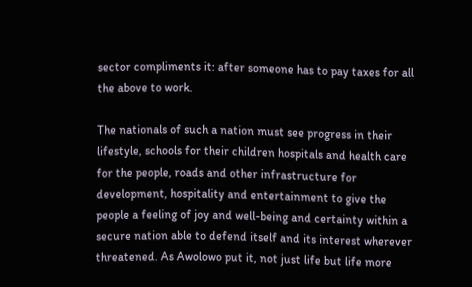sector compliments it: after someone has to pay taxes for all the above to work.

The nationals of such a nation must see progress in their lifestyle, schools for their children hospitals and health care for the people, roads and other infrastructure for development, hospitality and entertainment to give the people a feeling of joy and well-being and certainty within a secure nation able to defend itself and its interest wherever threatened. As Awolowo put it, not just life but life more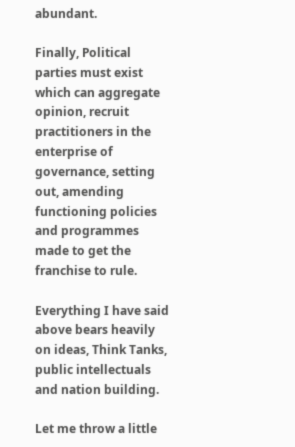abundant.

Finally, Political parties must exist which can aggregate opinion, recruit practitioners in the enterprise of governance, setting out, amending functioning policies and programmes made to get the franchise to rule.

Everything I have said above bears heavily on ideas, Think Tanks, public intellectuals and nation building.

Let me throw a little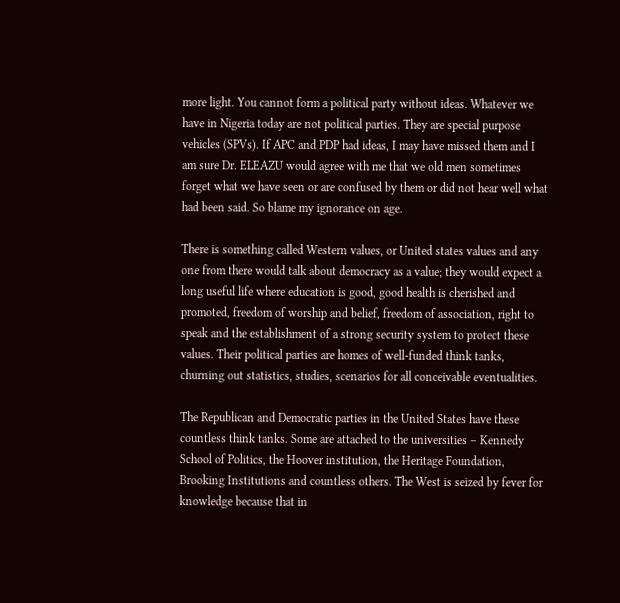more light. You cannot form a political party without ideas. Whatever we have in Nigeria today are not political parties. They are special purpose vehicles (SPVs). If APC and PDP had ideas, I may have missed them and I am sure Dr. ELEAZU would agree with me that we old men sometimes forget what we have seen or are confused by them or did not hear well what had been said. So blame my ignorance on age.

There is something called Western values, or United states values and any one from there would talk about democracy as a value; they would expect a long useful life where education is good, good health is cherished and promoted, freedom of worship and belief, freedom of association, right to speak and the establishment of a strong security system to protect these values. Their political parties are homes of well-funded think tanks, churning out statistics, studies, scenarios for all conceivable eventualities.

The Republican and Democratic parties in the United States have these countless think tanks. Some are attached to the universities – Kennedy School of Politics, the Hoover institution, the Heritage Foundation, Brooking Institutions and countless others. The West is seized by fever for knowledge because that in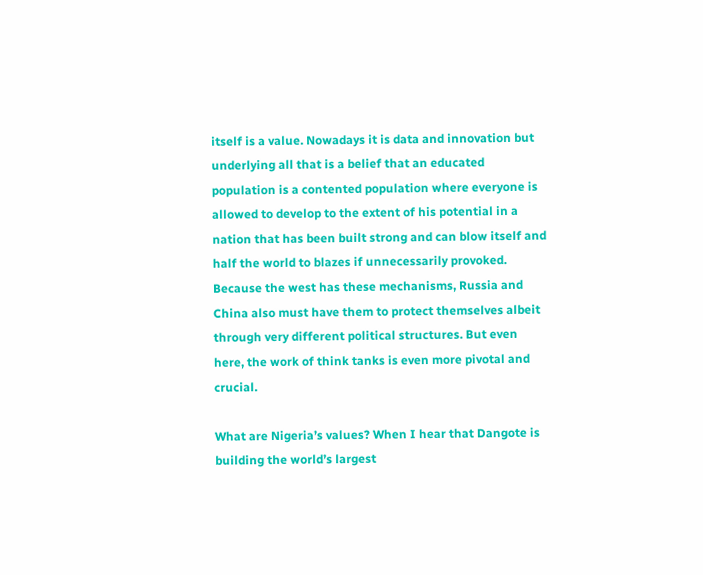itself is a value. Nowadays it is data and innovation but underlying all that is a belief that an educated population is a contented population where everyone is allowed to develop to the extent of his potential in a nation that has been built strong and can blow itself and half the world to blazes if unnecessarily provoked. Because the west has these mechanisms, Russia and China also must have them to protect themselves albeit through very different political structures. But even here, the work of think tanks is even more pivotal and crucial.

What are Nigeria’s values? When I hear that Dangote is building the world’s largest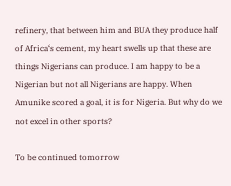refinery, that between him and BUA they produce half of Africa‘s cement, my heart swells up that these are things Nigerians can produce. I am happy to be a Nigerian but not all Nigerians are happy. When Amunike scored a goal, it is for Nigeria. But why do we not excel in other sports?

To be continued tomorrow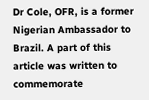Dr Cole, OFR, is a former Nigerian Ambassador to Brazil. A part of this article was written to commemorate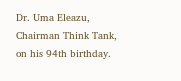Dr. Uma Eleazu, Chairman Think Tank, on his 94th birthday.